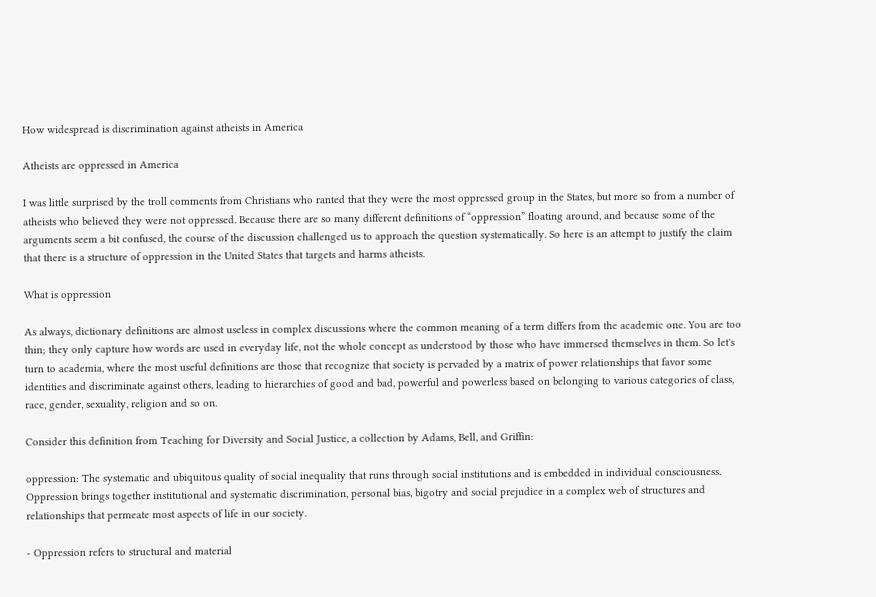How widespread is discrimination against atheists in America

Atheists are oppressed in America

I was little surprised by the troll comments from Christians who ranted that they were the most oppressed group in the States, but more so from a number of atheists who believed they were not oppressed. Because there are so many different definitions of “oppression” floating around, and because some of the arguments seem a bit confused, the course of the discussion challenged us to approach the question systematically. So here is an attempt to justify the claim that there is a structure of oppression in the United States that targets and harms atheists.

What is oppression

As always, dictionary definitions are almost useless in complex discussions where the common meaning of a term differs from the academic one. You are too thin; they only capture how words are used in everyday life, not the whole concept as understood by those who have immersed themselves in them. So let's turn to academia, where the most useful definitions are those that recognize that society is pervaded by a matrix of power relationships that favor some identities and discriminate against others, leading to hierarchies of good and bad, powerful and powerless based on belonging to various categories of class, race, gender, sexuality, religion and so on.

Consider this definition from Teaching for Diversity and Social Justice, a collection by Adams, Bell, and Griffin:

oppression: The systematic and ubiquitous quality of social inequality that runs through social institutions and is embedded in individual consciousness. Oppression brings together institutional and systematic discrimination, personal bias, bigotry and social prejudice in a complex web of structures and relationships that permeate most aspects of life in our society.

- Oppression refers to structural and material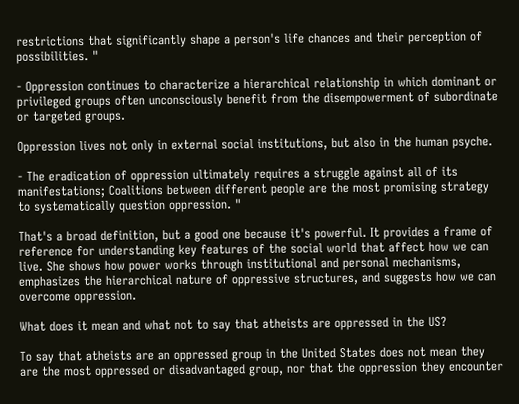restrictions that significantly shape a person's life chances and their perception of possibilities. "

- Oppression continues to characterize a hierarchical relationship in which dominant or privileged groups often unconsciously benefit from the disempowerment of subordinate or targeted groups.

Oppression lives not only in external social institutions, but also in the human psyche.

- The eradication of oppression ultimately requires a struggle against all of its manifestations; Coalitions between different people are the most promising strategy to systematically question oppression. "

That's a broad definition, but a good one because it's powerful. It provides a frame of reference for understanding key features of the social world that affect how we can live. She shows how power works through institutional and personal mechanisms, emphasizes the hierarchical nature of oppressive structures, and suggests how we can overcome oppression.

What does it mean and what not to say that atheists are oppressed in the US?

To say that atheists are an oppressed group in the United States does not mean they are the most oppressed or disadvantaged group, nor that the oppression they encounter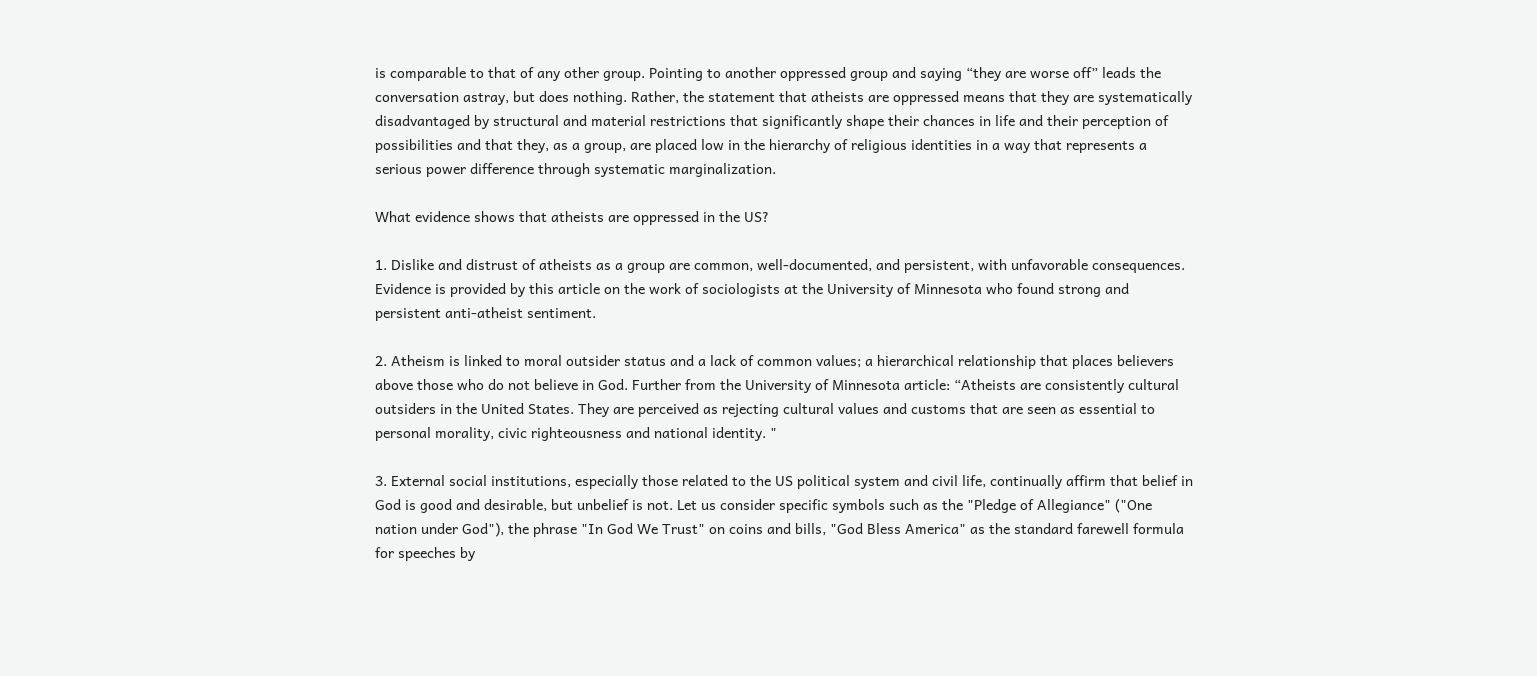is comparable to that of any other group. Pointing to another oppressed group and saying “they are worse off” leads the conversation astray, but does nothing. Rather, the statement that atheists are oppressed means that they are systematically disadvantaged by structural and material restrictions that significantly shape their chances in life and their perception of possibilities and that they, as a group, are placed low in the hierarchy of religious identities in a way that represents a serious power difference through systematic marginalization.

What evidence shows that atheists are oppressed in the US?

1. Dislike and distrust of atheists as a group are common, well-documented, and persistent, with unfavorable consequences. Evidence is provided by this article on the work of sociologists at the University of Minnesota who found strong and persistent anti-atheist sentiment.

2. Atheism is linked to moral outsider status and a lack of common values; a hierarchical relationship that places believers above those who do not believe in God. Further from the University of Minnesota article: “Atheists are consistently cultural outsiders in the United States. They are perceived as rejecting cultural values and customs that are seen as essential to personal morality, civic righteousness and national identity. "

3. External social institutions, especially those related to the US political system and civil life, continually affirm that belief in God is good and desirable, but unbelief is not. Let us consider specific symbols such as the "Pledge of Allegiance" ("One nation under God"), the phrase "In God We Trust" on coins and bills, "God Bless America" as the standard farewell formula for speeches by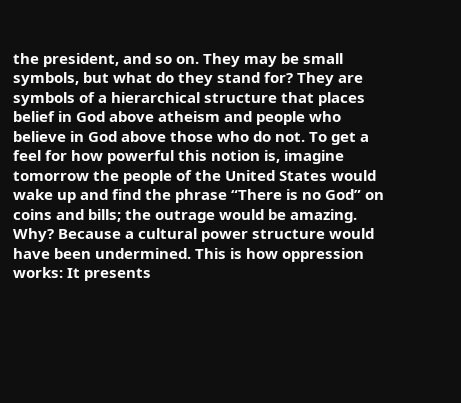the president, and so on. They may be small symbols, but what do they stand for? They are symbols of a hierarchical structure that places belief in God above atheism and people who believe in God above those who do not. To get a feel for how powerful this notion is, imagine tomorrow the people of the United States would wake up and find the phrase “There is no God” on coins and bills; the outrage would be amazing. Why? Because a cultural power structure would have been undermined. This is how oppression works: It presents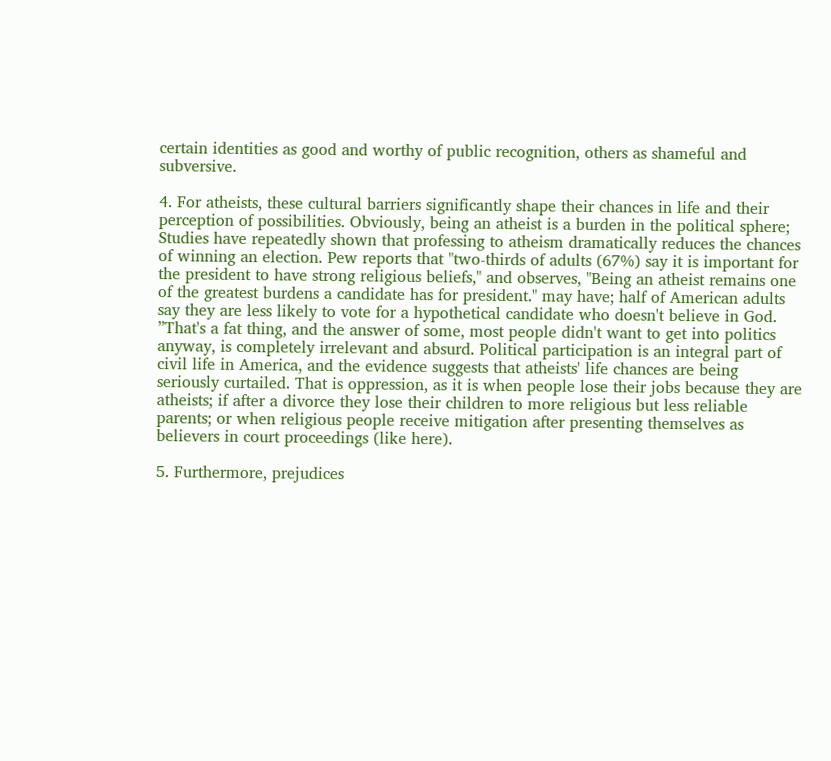certain identities as good and worthy of public recognition, others as shameful and subversive.

4. For atheists, these cultural barriers significantly shape their chances in life and their perception of possibilities. Obviously, being an atheist is a burden in the political sphere; Studies have repeatedly shown that professing to atheism dramatically reduces the chances of winning an election. Pew reports that "two-thirds of adults (67%) say it is important for the president to have strong religious beliefs," and observes, "Being an atheist remains one of the greatest burdens a candidate has for president." may have; half of American adults say they are less likely to vote for a hypothetical candidate who doesn't believe in God. ”That's a fat thing, and the answer of some, most people didn't want to get into politics anyway, is completely irrelevant and absurd. Political participation is an integral part of civil life in America, and the evidence suggests that atheists' life chances are being seriously curtailed. That is oppression, as it is when people lose their jobs because they are atheists; if after a divorce they lose their children to more religious but less reliable parents; or when religious people receive mitigation after presenting themselves as believers in court proceedings (like here).

5. Furthermore, prejudices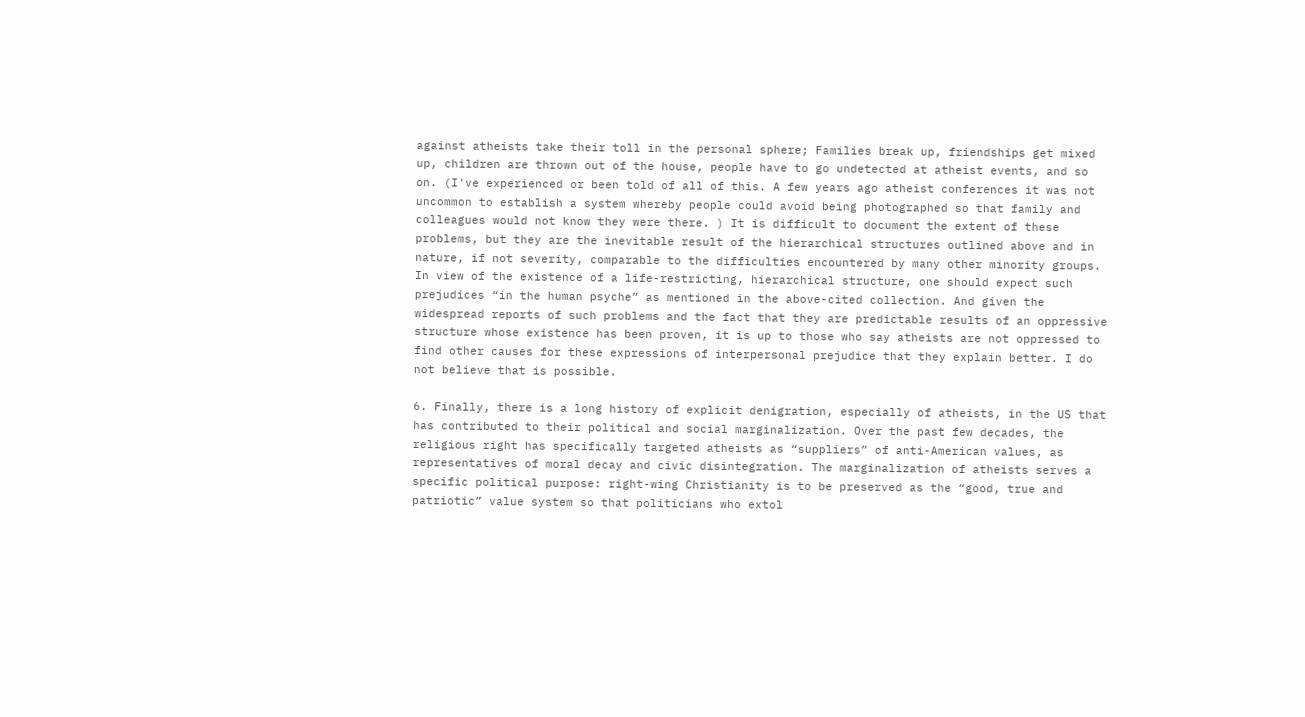against atheists take their toll in the personal sphere; Families break up, friendships get mixed up, children are thrown out of the house, people have to go undetected at atheist events, and so on. (I've experienced or been told of all of this. A few years ago atheist conferences it was not uncommon to establish a system whereby people could avoid being photographed so that family and colleagues would not know they were there. ) It is difficult to document the extent of these problems, but they are the inevitable result of the hierarchical structures outlined above and in nature, if not severity, comparable to the difficulties encountered by many other minority groups. In view of the existence of a life-restricting, hierarchical structure, one should expect such prejudices “in the human psyche” as mentioned in the above-cited collection. And given the widespread reports of such problems and the fact that they are predictable results of an oppressive structure whose existence has been proven, it is up to those who say atheists are not oppressed to find other causes for these expressions of interpersonal prejudice that they explain better. I do not believe that is possible.

6. Finally, there is a long history of explicit denigration, especially of atheists, in the US that has contributed to their political and social marginalization. Over the past few decades, the religious right has specifically targeted atheists as “suppliers” of anti-American values, as representatives of moral decay and civic disintegration. The marginalization of atheists serves a specific political purpose: right-wing Christianity is to be preserved as the “good, true and patriotic” value system so that politicians who extol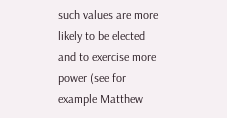such values are more likely to be elected and to exercise more power (see for example Matthew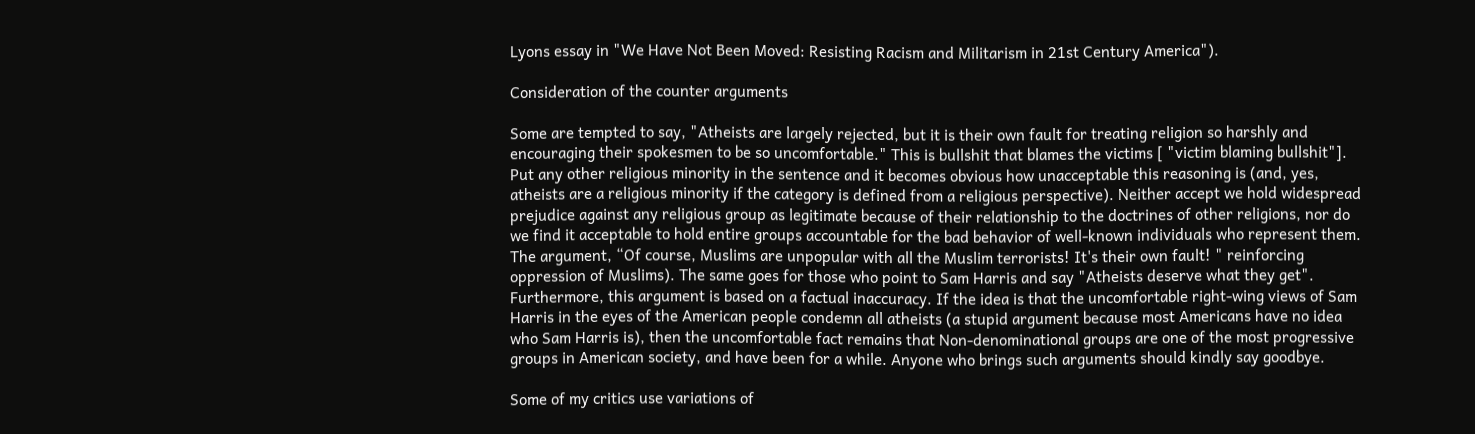Lyons essay in "We Have Not Been Moved: Resisting Racism and Militarism in 21st Century America").

Consideration of the counter arguments

Some are tempted to say, "Atheists are largely rejected, but it is their own fault for treating religion so harshly and encouraging their spokesmen to be so uncomfortable." This is bullshit that blames the victims [ "victim blaming bullshit"]. Put any other religious minority in the sentence and it becomes obvious how unacceptable this reasoning is (and, yes, atheists are a religious minority if the category is defined from a religious perspective). Neither accept we hold widespread prejudice against any religious group as legitimate because of their relationship to the doctrines of other religions, nor do we find it acceptable to hold entire groups accountable for the bad behavior of well-known individuals who represent them. The argument, “Of course, Muslims are unpopular with all the Muslim terrorists! It's their own fault! " reinforcing oppression of Muslims). The same goes for those who point to Sam Harris and say "Atheists deserve what they get". Furthermore, this argument is based on a factual inaccuracy. If the idea is that the uncomfortable right-wing views of Sam Harris in the eyes of the American people condemn all atheists (a stupid argument because most Americans have no idea who Sam Harris is), then the uncomfortable fact remains that Non-denominational groups are one of the most progressive groups in American society, and have been for a while. Anyone who brings such arguments should kindly say goodbye.

Some of my critics use variations of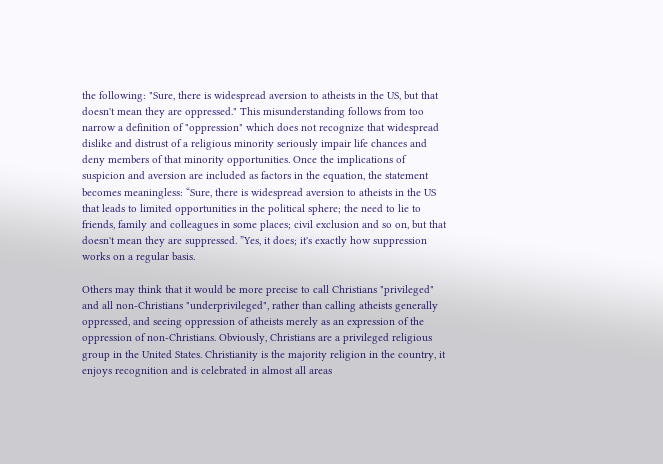the following: "Sure, there is widespread aversion to atheists in the US, but that doesn't mean they are oppressed." This misunderstanding follows from too narrow a definition of "oppression" which does not recognize that widespread dislike and distrust of a religious minority seriously impair life chances and deny members of that minority opportunities. Once the implications of suspicion and aversion are included as factors in the equation, the statement becomes meaningless: “Sure, there is widespread aversion to atheists in the US that leads to limited opportunities in the political sphere; the need to lie to friends, family and colleagues in some places; civil exclusion and so on, but that doesn't mean they are suppressed. ”Yes, it does; it's exactly how suppression works on a regular basis.

Others may think that it would be more precise to call Christians "privileged" and all non-Christians "underprivileged", rather than calling atheists generally oppressed, and seeing oppression of atheists merely as an expression of the oppression of non-Christians. Obviously, Christians are a privileged religious group in the United States. Christianity is the majority religion in the country, it enjoys recognition and is celebrated in almost all areas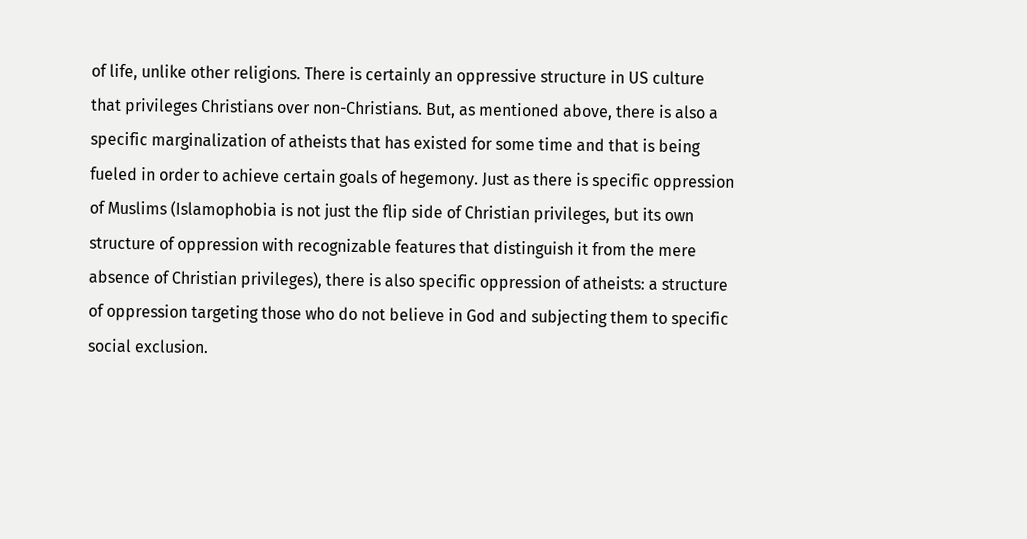of life, unlike other religions. There is certainly an oppressive structure in US culture that privileges Christians over non-Christians. But, as mentioned above, there is also a specific marginalization of atheists that has existed for some time and that is being fueled in order to achieve certain goals of hegemony. Just as there is specific oppression of Muslims (Islamophobia is not just the flip side of Christian privileges, but its own structure of oppression with recognizable features that distinguish it from the mere absence of Christian privileges), there is also specific oppression of atheists: a structure of oppression targeting those who do not believe in God and subjecting them to specific social exclusion.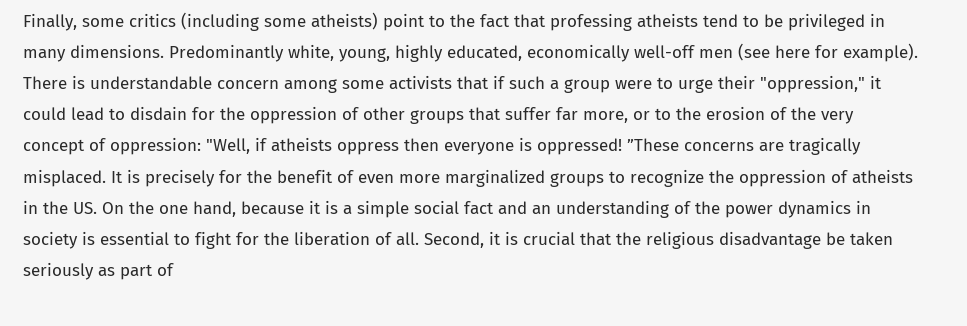Finally, some critics (including some atheists) point to the fact that professing atheists tend to be privileged in many dimensions. Predominantly white, young, highly educated, economically well-off men (see here for example). There is understandable concern among some activists that if such a group were to urge their "oppression," it could lead to disdain for the oppression of other groups that suffer far more, or to the erosion of the very concept of oppression: "Well, if atheists oppress then everyone is oppressed! ”These concerns are tragically misplaced. It is precisely for the benefit of even more marginalized groups to recognize the oppression of atheists in the US. On the one hand, because it is a simple social fact and an understanding of the power dynamics in society is essential to fight for the liberation of all. Second, it is crucial that the religious disadvantage be taken seriously as part of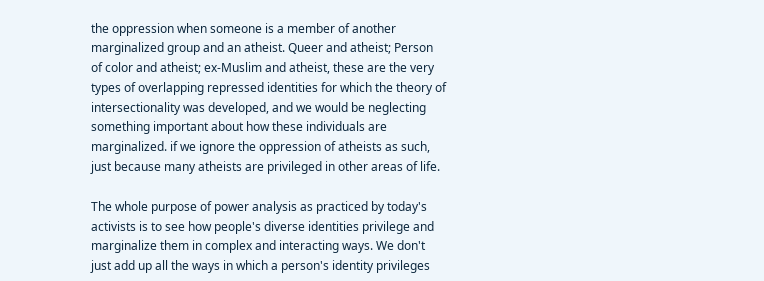the oppression when someone is a member of another marginalized group and an atheist. Queer and atheist; Person of color and atheist; ex-Muslim and atheist, these are the very types of overlapping repressed identities for which the theory of intersectionality was developed, and we would be neglecting something important about how these individuals are marginalized. if we ignore the oppression of atheists as such, just because many atheists are privileged in other areas of life.

The whole purpose of power analysis as practiced by today's activists is to see how people's diverse identities privilege and marginalize them in complex and interacting ways. We don't just add up all the ways in which a person's identity privileges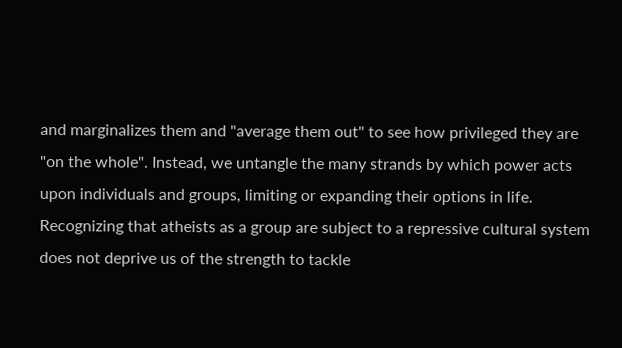and marginalizes them and "average them out" to see how privileged they are "on the whole". Instead, we untangle the many strands by which power acts upon individuals and groups, limiting or expanding their options in life. Recognizing that atheists as a group are subject to a repressive cultural system does not deprive us of the strength to tackle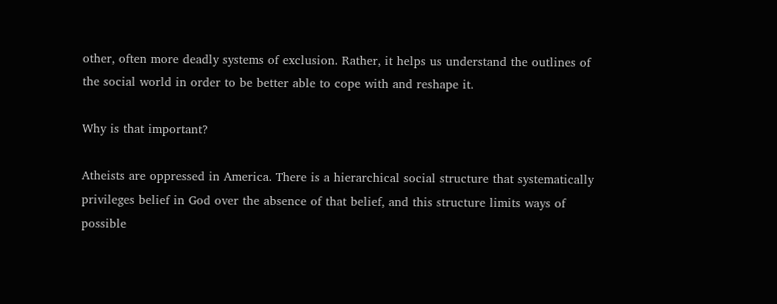other, often more deadly systems of exclusion. Rather, it helps us understand the outlines of the social world in order to be better able to cope with and reshape it.

Why is that important?

Atheists are oppressed in America. There is a hierarchical social structure that systematically privileges belief in God over the absence of that belief, and this structure limits ways of possible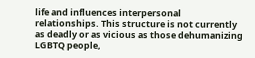life and influences interpersonal relationships. This structure is not currently as deadly or as vicious as those dehumanizing LGBTQ people,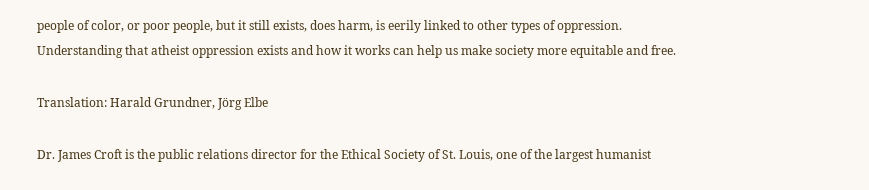people of color, or poor people, but it still exists, does harm, is eerily linked to other types of oppression. Understanding that atheist oppression exists and how it works can help us make society more equitable and free.

Translation: Harald Grundner, Jörg Elbe

Dr. James Croft is the public relations director for the Ethical Society of St. Louis, one of the largest humanist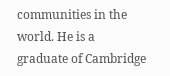communities in the world. He is a graduate of Cambridge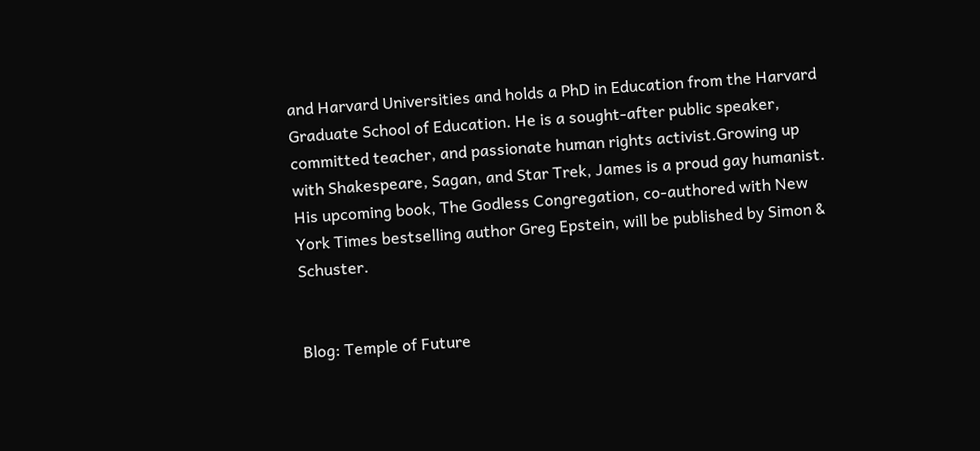and Harvard Universities and holds a PhD in Education from the Harvard Graduate School of Education. He is a sought-after public speaker, committed teacher, and passionate human rights activist.Growing up with Shakespeare, Sagan, and Star Trek, James is a proud gay humanist. His upcoming book, The Godless Congregation, co-authored with New York Times bestselling author Greg Epstein, will be published by Simon & Schuster.


Blog: Temple of Future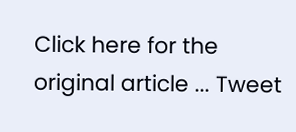Click here for the original article ... Tweet